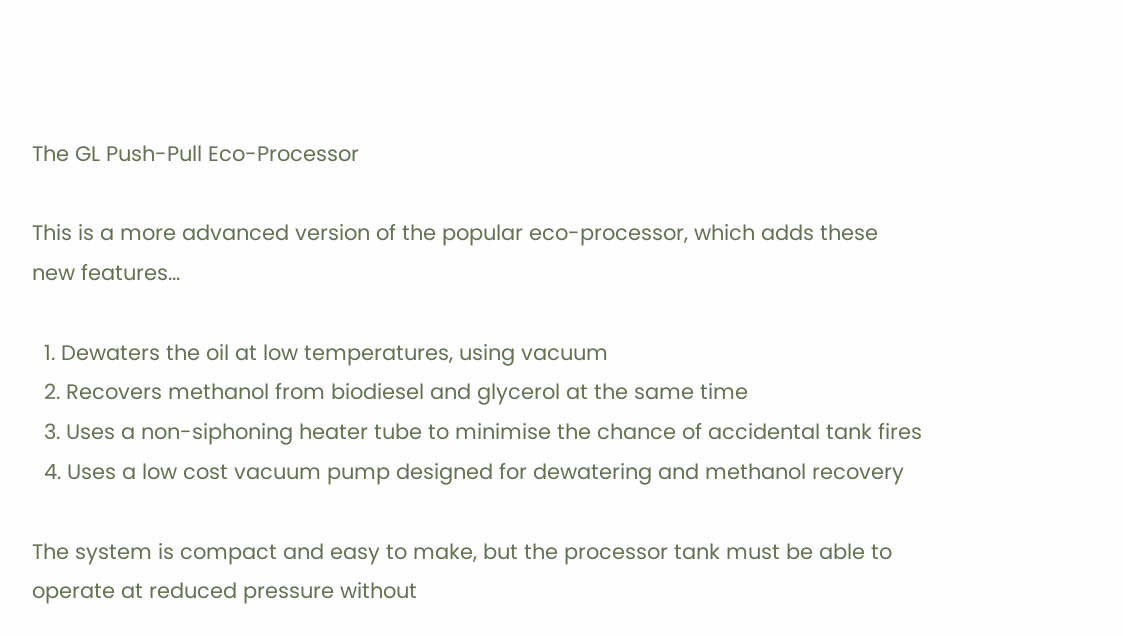The GL Push-Pull Eco-Processor

This is a more advanced version of the popular eco-processor, which adds these new features...

  1. Dewaters the oil at low temperatures, using vacuum
  2. Recovers methanol from biodiesel and glycerol at the same time
  3. Uses a non-siphoning heater tube to minimise the chance of accidental tank fires
  4. Uses a low cost vacuum pump designed for dewatering and methanol recovery

The system is compact and easy to make, but the processor tank must be able to operate at reduced pressure without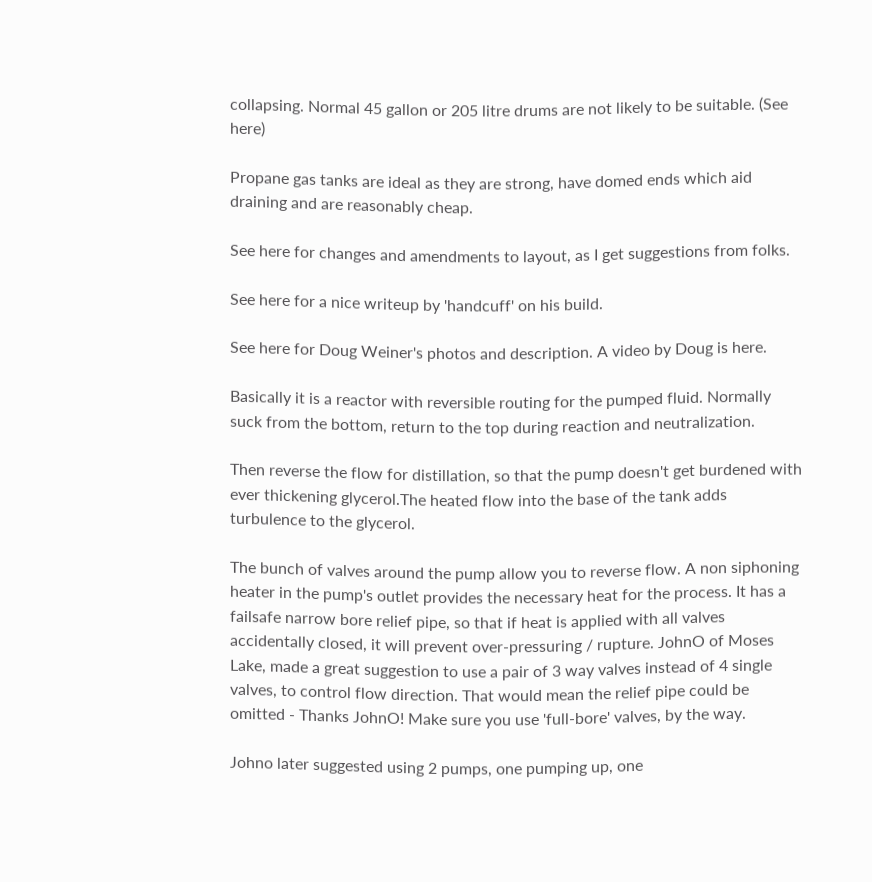collapsing. Normal 45 gallon or 205 litre drums are not likely to be suitable. (See here)

Propane gas tanks are ideal as they are strong, have domed ends which aid draining and are reasonably cheap.

See here for changes and amendments to layout, as I get suggestions from folks.

See here for a nice writeup by 'handcuff' on his build.

See here for Doug Weiner's photos and description. A video by Doug is here.

Basically it is a reactor with reversible routing for the pumped fluid. Normally suck from the bottom, return to the top during reaction and neutralization.

Then reverse the flow for distillation, so that the pump doesn't get burdened with ever thickening glycerol.The heated flow into the base of the tank adds turbulence to the glycerol.

The bunch of valves around the pump allow you to reverse flow. A non siphoning heater in the pump's outlet provides the necessary heat for the process. It has a failsafe narrow bore relief pipe, so that if heat is applied with all valves accidentally closed, it will prevent over-pressuring / rupture. JohnO of Moses Lake, made a great suggestion to use a pair of 3 way valves instead of 4 single valves, to control flow direction. That would mean the relief pipe could be omitted - Thanks JohnO! Make sure you use 'full-bore' valves, by the way.

Johno later suggested using 2 pumps, one pumping up, one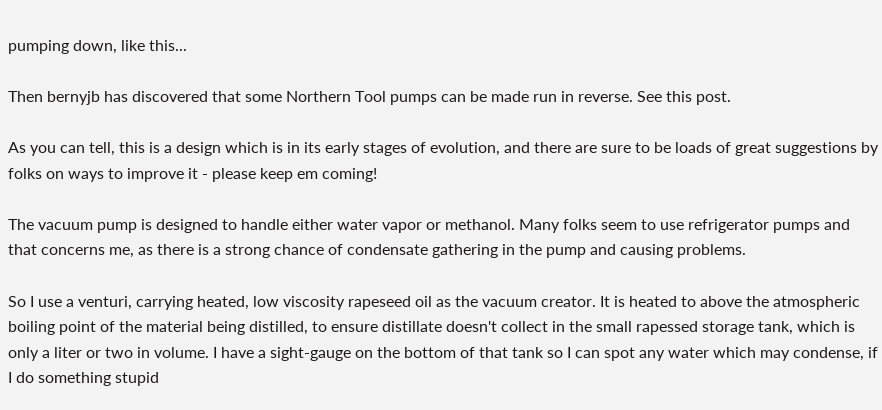pumping down, like this...

Then bernyjb has discovered that some Northern Tool pumps can be made run in reverse. See this post.

As you can tell, this is a design which is in its early stages of evolution, and there are sure to be loads of great suggestions by folks on ways to improve it - please keep em coming!

The vacuum pump is designed to handle either water vapor or methanol. Many folks seem to use refrigerator pumps and that concerns me, as there is a strong chance of condensate gathering in the pump and causing problems.

So I use a venturi, carrying heated, low viscosity rapeseed oil as the vacuum creator. It is heated to above the atmospheric boiling point of the material being distilled, to ensure distillate doesn't collect in the small rapessed storage tank, which is only a liter or two in volume. I have a sight-gauge on the bottom of that tank so I can spot any water which may condense, if I do something stupid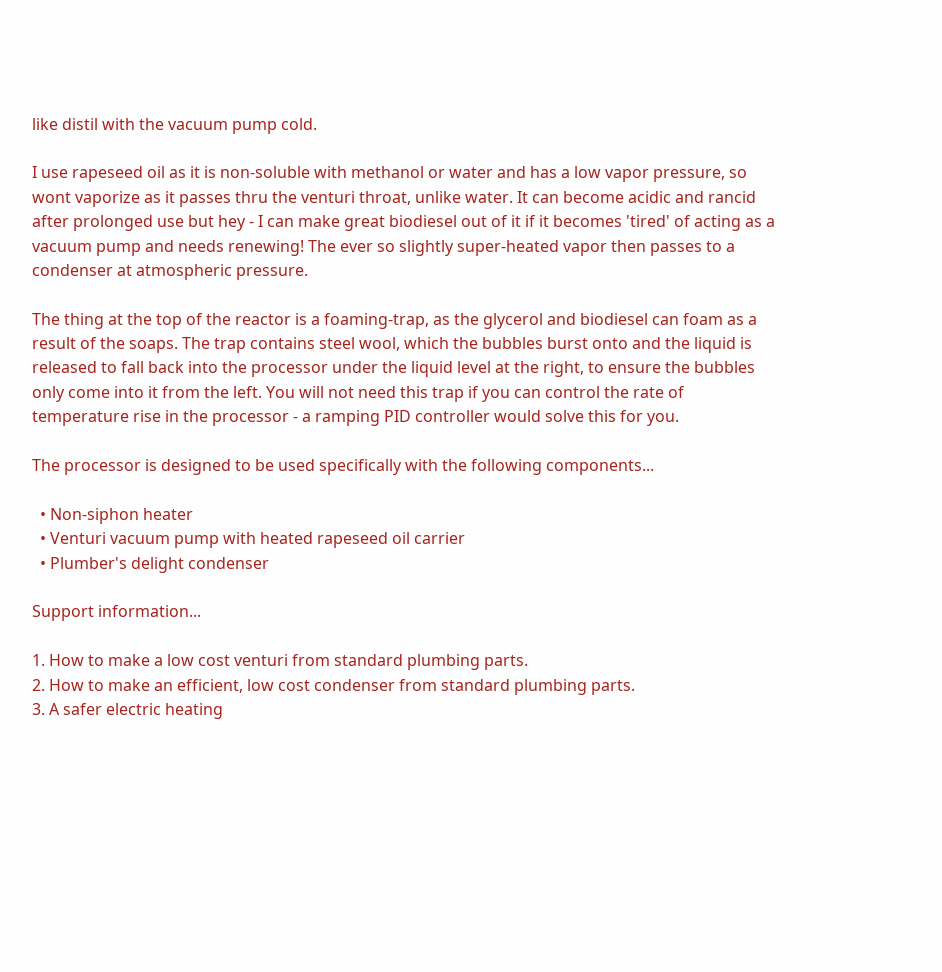like distil with the vacuum pump cold.

I use rapeseed oil as it is non-soluble with methanol or water and has a low vapor pressure, so wont vaporize as it passes thru the venturi throat, unlike water. It can become acidic and rancid after prolonged use but hey - I can make great biodiesel out of it if it becomes 'tired' of acting as a vacuum pump and needs renewing! The ever so slightly super-heated vapor then passes to a condenser at atmospheric pressure.

The thing at the top of the reactor is a foaming-trap, as the glycerol and biodiesel can foam as a result of the soaps. The trap contains steel wool, which the bubbles burst onto and the liquid is released to fall back into the processor under the liquid level at the right, to ensure the bubbles only come into it from the left. You will not need this trap if you can control the rate of temperature rise in the processor - a ramping PID controller would solve this for you.

The processor is designed to be used specifically with the following components...

  • Non-siphon heater
  • Venturi vacuum pump with heated rapeseed oil carrier
  • Plumber's delight condenser

Support information...

1. How to make a low cost venturi from standard plumbing parts.
2. How to make an efficient, low cost condenser from standard plumbing parts.
3. A safer electric heating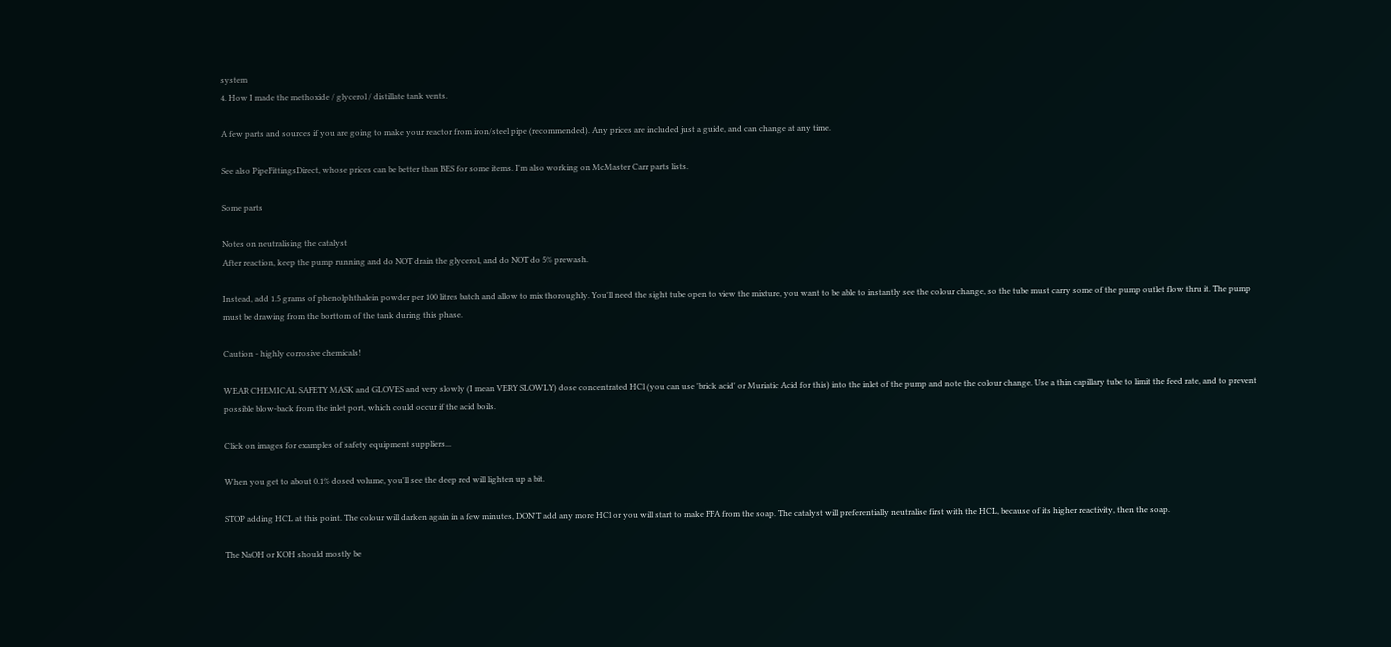system
4. How I made the methoxide / glycerol / distillate tank vents.

A few parts and sources if you are going to make your reactor from iron/steel pipe (recommended). Any prices are included just a guide, and can change at any time.

See also PipeFittingsDirect, whose prices can be better than BES for some items. I'm also working on McMaster Carr parts lists.

Some parts

Notes on neutralising the catalyst
After reaction, keep the pump running and do NOT drain the glycerol, and do NOT do 5% prewash.

Instead, add 1.5 grams of phenolphthalein powder per 100 litres batch and allow to mix thoroughly. You'll need the sight tube open to view the mixture, you want to be able to instantly see the colour change, so the tube must carry some of the pump outlet flow thru it. The pump must be drawing from the borttom of the tank during this phase.

Caution - highly corrosive chemicals!

WEAR CHEMICAL SAFETY MASK and GLOVES and very slowly (I mean VERY SLOWLY) dose concentrated HCl (you can use 'brick acid' or Muriatic Acid for this) into the inlet of the pump and note the colour change. Use a thin capillary tube to limit the feed rate, and to prevent possible blow-back from the inlet port, which could occur if the acid boils.

Click on images for examples of safety equipment suppliers...

When you get to about 0.1% dosed volume, you'll see the deep red will lighten up a bit.

STOP adding HCL at this point. The colour will darken again in a few minutes, DON'T add any more HCl or you will start to make FFA from the soap. The catalyst will preferentially neutralise first with the HCL, because of its higher reactivity, then the soap.

The NaOH or KOH should mostly be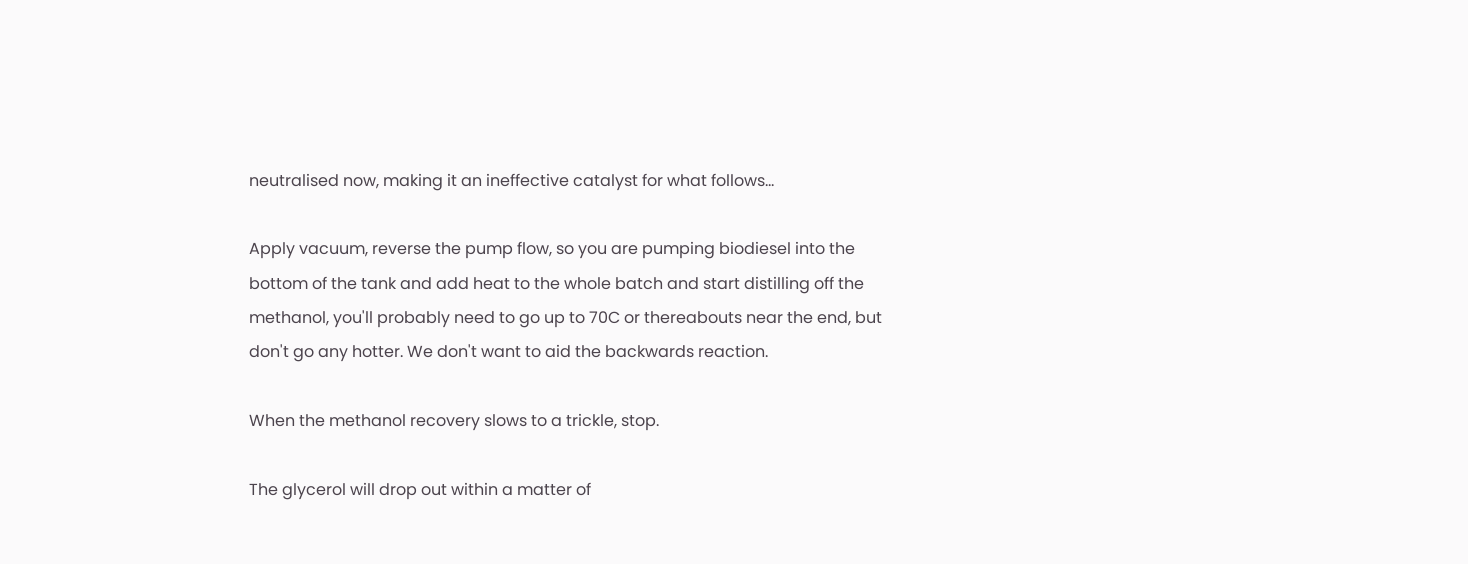neutralised now, making it an ineffective catalyst for what follows...

Apply vacuum, reverse the pump flow, so you are pumping biodiesel into the bottom of the tank and add heat to the whole batch and start distilling off the methanol, you'll probably need to go up to 70C or thereabouts near the end, but don't go any hotter. We don't want to aid the backwards reaction.

When the methanol recovery slows to a trickle, stop.

The glycerol will drop out within a matter of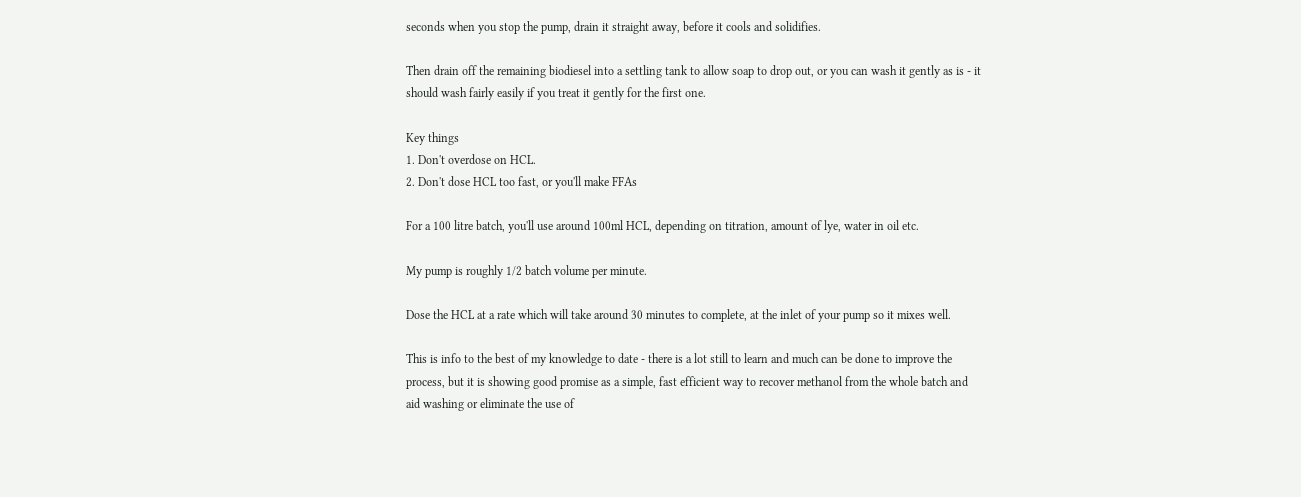seconds when you stop the pump, drain it straight away, before it cools and solidifies.

Then drain off the remaining biodiesel into a settling tank to allow soap to drop out, or you can wash it gently as is - it should wash fairly easily if you treat it gently for the first one.

Key things
1. Don't overdose on HCL.
2. Don't dose HCL too fast, or you'll make FFAs

For a 100 litre batch, you'll use around 100ml HCL, depending on titration, amount of lye, water in oil etc.

My pump is roughly 1/2 batch volume per minute.

Dose the HCL at a rate which will take around 30 minutes to complete, at the inlet of your pump so it mixes well.

This is info to the best of my knowledge to date - there is a lot still to learn and much can be done to improve the process, but it is showing good promise as a simple, fast efficient way to recover methanol from the whole batch and aid washing or eliminate the use of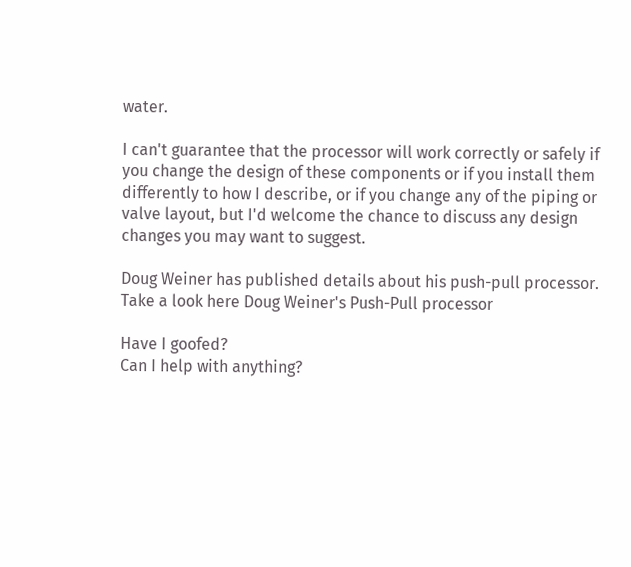water.

I can't guarantee that the processor will work correctly or safely if you change the design of these components or if you install them differently to how I describe, or if you change any of the piping or valve layout, but I'd welcome the chance to discuss any design changes you may want to suggest.

Doug Weiner has published details about his push-pull processor.
Take a look here Doug Weiner's Push-Pull processor

Have I goofed?
Can I help with anything?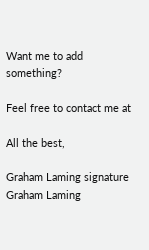Want me to add something?

Feel free to contact me at

All the best,

Graham Laming signature
Graham Laming